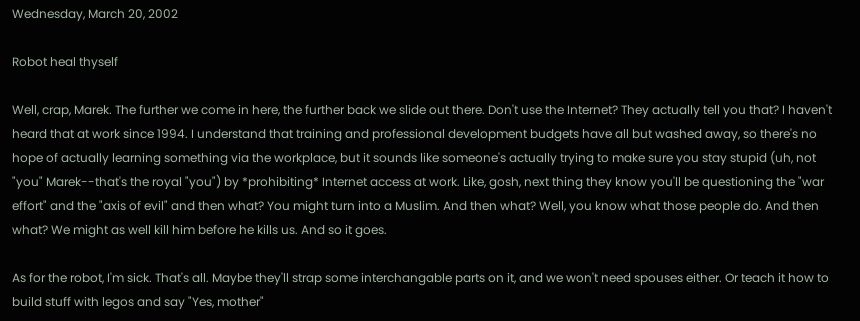Wednesday, March 20, 2002

Robot heal thyself

Well, crap, Marek. The further we come in here, the further back we slide out there. Don't use the Internet? They actually tell you that? I haven't heard that at work since 1994. I understand that training and professional development budgets have all but washed away, so there's no hope of actually learning something via the workplace, but it sounds like someone's actually trying to make sure you stay stupid (uh, not "you" Marek--that's the royal "you") by *prohibiting* Internet access at work. Like, gosh, next thing they know you'll be questioning the "war effort" and the "axis of evil" and then what? You might turn into a Muslim. And then what? Well, you know what those people do. And then what? We might as well kill him before he kills us. And so it goes.

As for the robot, I'm sick. That's all. Maybe they'll strap some interchangable parts on it, and we won't need spouses either. Or teach it how to build stuff with legos and say "Yes, mother"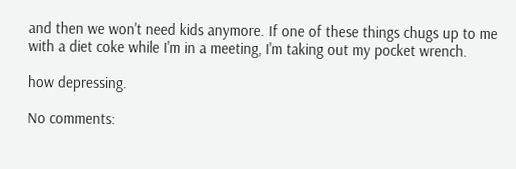and then we won't need kids anymore. If one of these things chugs up to me with a diet coke while I'm in a meeting, I'm taking out my pocket wrench.

how depressing.

No comments: